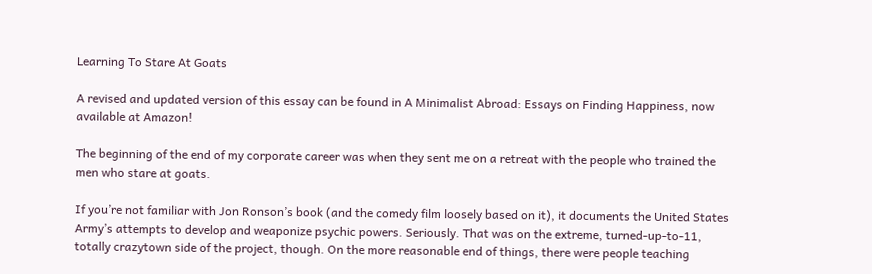Learning To Stare At Goats

A revised and updated version of this essay can be found in A Minimalist Abroad: Essays on Finding Happiness, now available at Amazon!

The beginning of the end of my corporate career was when they sent me on a retreat with the people who trained the men who stare at goats.

If you’re not familiar with Jon Ronson’s book (and the comedy film loosely based on it), it documents the United States Army’s attempts to develop and weaponize psychic powers. Seriously. That was on the extreme, turned-up-to-11, totally crazytown side of the project, though. On the more reasonable end of things, there were people teaching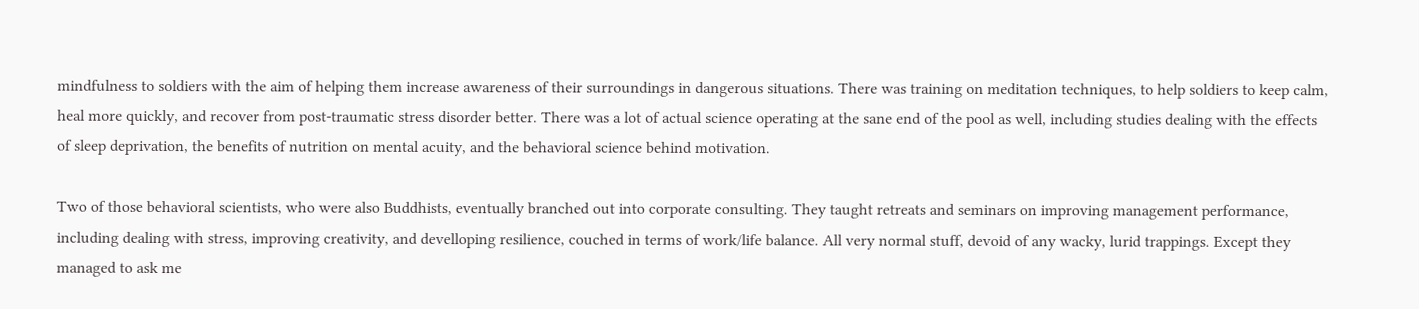mindfulness to soldiers with the aim of helping them increase awareness of their surroundings in dangerous situations. There was training on meditation techniques, to help soldiers to keep calm, heal more quickly, and recover from post-traumatic stress disorder better. There was a lot of actual science operating at the sane end of the pool as well, including studies dealing with the effects of sleep deprivation, the benefits of nutrition on mental acuity, and the behavioral science behind motivation.

Two of those behavioral scientists, who were also Buddhists, eventually branched out into corporate consulting. They taught retreats and seminars on improving management performance, including dealing with stress, improving creativity, and develloping resilience, couched in terms of work/life balance. All very normal stuff, devoid of any wacky, lurid trappings. Except they managed to ask me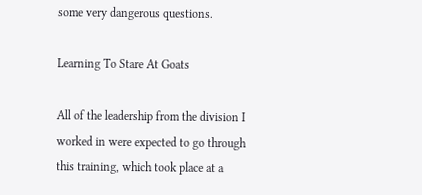some very dangerous questions.

Learning To Stare At Goats

All of the leadership from the division I worked in were expected to go through this training, which took place at a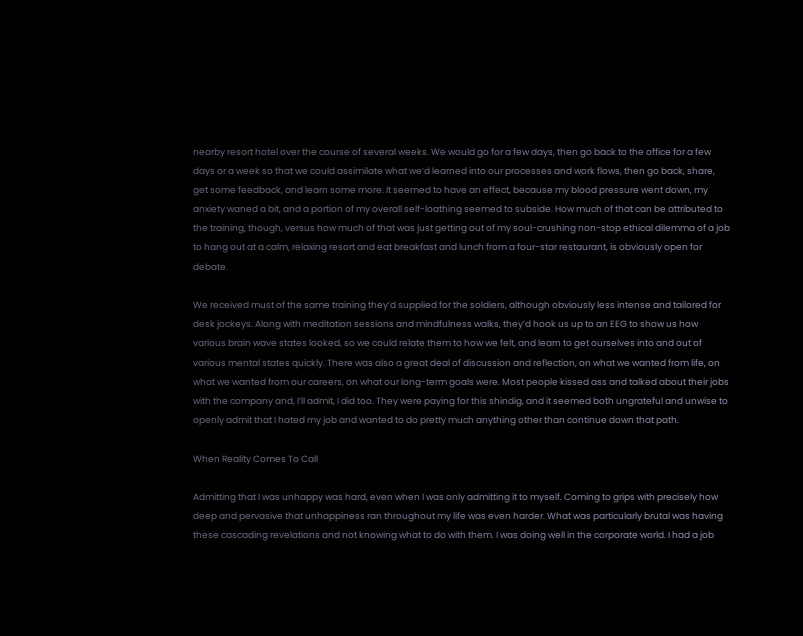nearby resort hotel over the course of several weeks. We would go for a few days, then go back to the office for a few days or a week so that we could assimilate what we’d learned into our processes and work flows, then go back, share, get some feedback, and learn some more. It seemed to have an effect, because my blood pressure went down, my anxiety waned a bit, and a portion of my overall self-loathing seemed to subside. How much of that can be attributed to the training, though, versus how much of that was just getting out of my soul-crushing non-stop ethical dilemma of a job to hang out at a calm, relaxing resort and eat breakfast and lunch from a four-star restaurant, is obviously open for debate.

We received must of the same training they’d supplied for the soldiers, although obviously less intense and tailored for desk jockeys. Along with meditation sessions and mindfulness walks, they’d hook us up to an EEG to show us how various brain wave states looked, so we could relate them to how we felt, and learn to get ourselves into and out of various mental states quickly. There was also a great deal of discussion and reflection, on what we wanted from life, on what we wanted from our careers, on what our long-term goals were. Most people kissed ass and talked about their jobs with the company and, I’ll admit, I did too. They were paying for this shindig, and it seemed both ungrateful and unwise to openly admit that I hated my job and wanted to do pretty much anything other than continue down that path.

When Reality Comes To Call

Admitting that I was unhappy was hard, even when I was only admitting it to myself. Coming to grips with precisely how deep and pervasive that unhappiness ran throughout my life was even harder. What was particularly brutal was having these cascading revelations and not knowing what to do with them. I was doing well in the corporate world. I had a job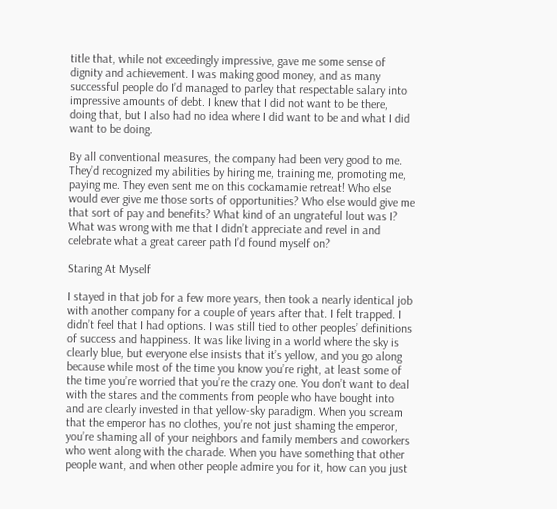title that, while not exceedingly impressive, gave me some sense of dignity and achievement. I was making good money, and as many successful people do I’d managed to parley that respectable salary into impressive amounts of debt. I knew that I did not want to be there, doing that, but I also had no idea where I did want to be and what I did want to be doing.

By all conventional measures, the company had been very good to me. They’d recognized my abilities by hiring me, training me, promoting me, paying me. They even sent me on this cockamamie retreat! Who else would ever give me those sorts of opportunities? Who else would give me that sort of pay and benefits? What kind of an ungrateful lout was I? What was wrong with me that I didn’t appreciate and revel in and celebrate what a great career path I’d found myself on?

Staring At Myself

I stayed in that job for a few more years, then took a nearly identical job with another company for a couple of years after that. I felt trapped. I didn’t feel that I had options. I was still tied to other peoples’ definitions of success and happiness. It was like living in a world where the sky is clearly blue, but everyone else insists that it’s yellow, and you go along because while most of the time you know you’re right, at least some of the time you’re worried that you’re the crazy one. You don’t want to deal with the stares and the comments from people who have bought into and are clearly invested in that yellow-sky paradigm. When you scream that the emperor has no clothes, you’re not just shaming the emperor, you’re shaming all of your neighbors and family members and coworkers who went along with the charade. When you have something that other people want, and when other people admire you for it, how can you just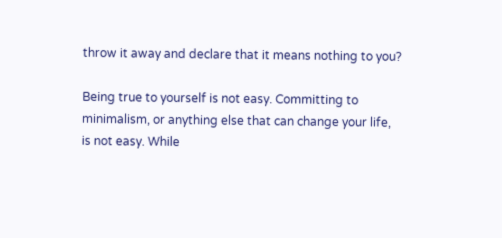throw it away and declare that it means nothing to you?

Being true to yourself is not easy. Committing to minimalism, or anything else that can change your life, is not easy. While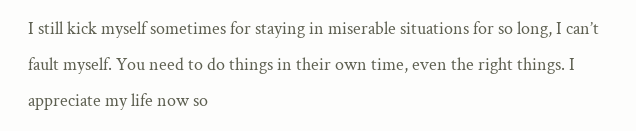I still kick myself sometimes for staying in miserable situations for so long, I can’t fault myself. You need to do things in their own time, even the right things. I appreciate my life now so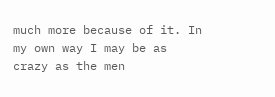much more because of it. In my own way I may be as crazy as the men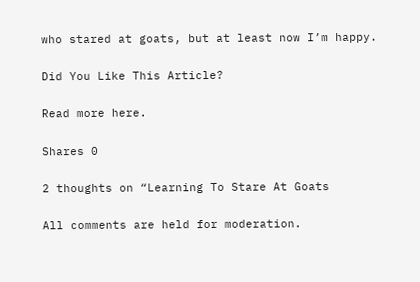who stared at goats, but at least now I’m happy.

Did You Like This Article?

Read more here.

Shares 0

2 thoughts on “Learning To Stare At Goats

All comments are held for moderation.